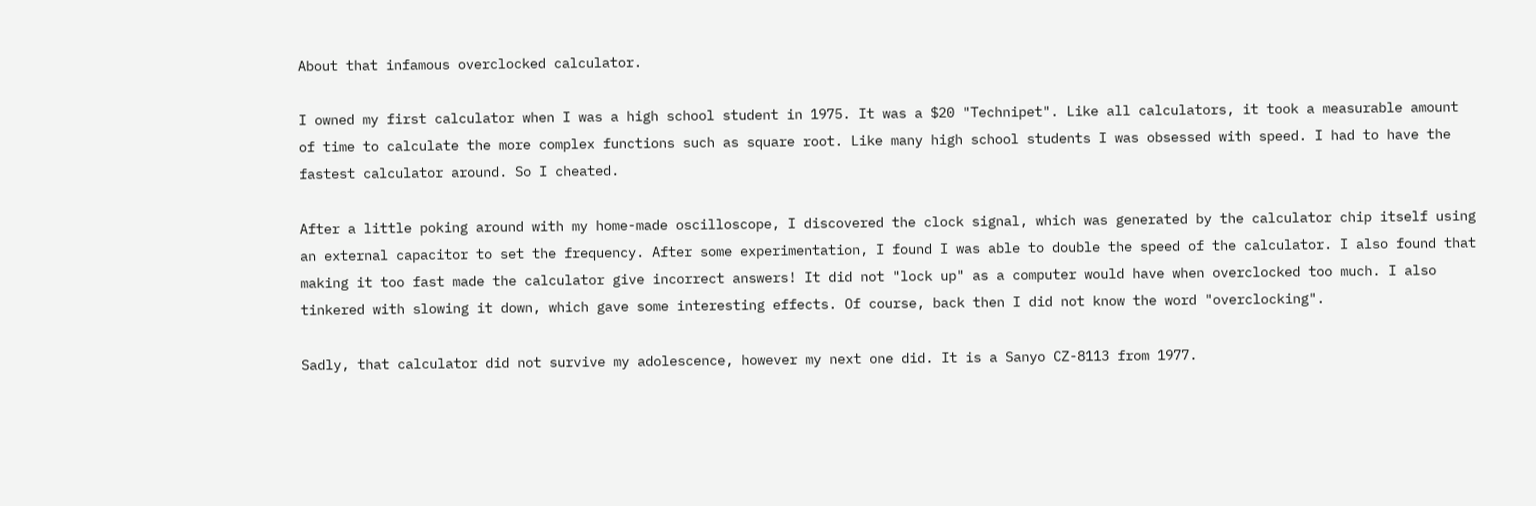About that infamous overclocked calculator.

I owned my first calculator when I was a high school student in 1975. It was a $20 "Technipet". Like all calculators, it took a measurable amount of time to calculate the more complex functions such as square root. Like many high school students I was obsessed with speed. I had to have the fastest calculator around. So I cheated.

After a little poking around with my home-made oscilloscope, I discovered the clock signal, which was generated by the calculator chip itself using an external capacitor to set the frequency. After some experimentation, I found I was able to double the speed of the calculator. I also found that making it too fast made the calculator give incorrect answers! It did not "lock up" as a computer would have when overclocked too much. I also tinkered with slowing it down, which gave some interesting effects. Of course, back then I did not know the word "overclocking".

Sadly, that calculator did not survive my adolescence, however my next one did. It is a Sanyo CZ-8113 from 1977.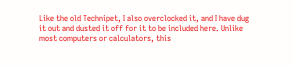Like the old Technipet, I also overclocked it, and I have dug it out and dusted it off for it to be included here. Unlike most computers or calculators, this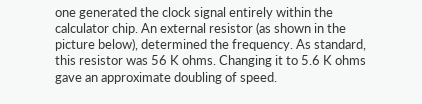one generated the clock signal entirely within the calculator chip. An external resistor (as shown in the picture below), determined the frequency. As standard, this resistor was 56 K ohms. Changing it to 5.6 K ohms gave an approximate doubling of speed.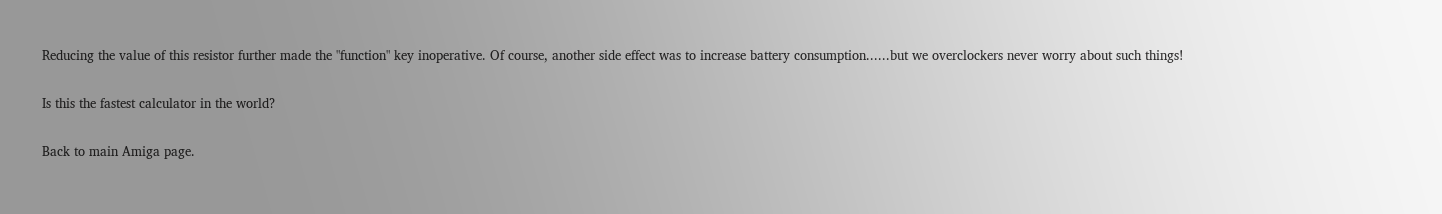Reducing the value of this resistor further made the "function" key inoperative. Of course, another side effect was to increase battery consumption......but we overclockers never worry about such things!

Is this the fastest calculator in the world?

Back to main Amiga page.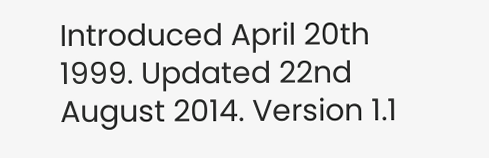Introduced April 20th 1999. Updated 22nd August 2014. Version 1.1